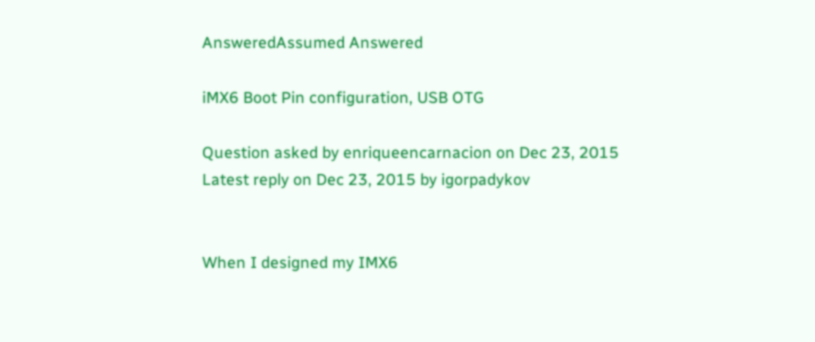AnsweredAssumed Answered

iMX6 Boot Pin configuration, USB OTG

Question asked by enriqueencarnacion on Dec 23, 2015
Latest reply on Dec 23, 2015 by igorpadykov


When I designed my IMX6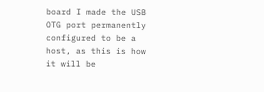board I made the USB OTG port permanently configured to be a host, as this is how it will be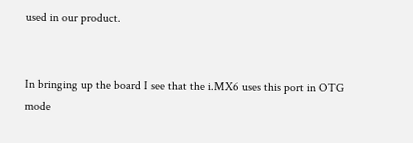used in our product.


In bringing up the board I see that the i.MX6 uses this port in OTG mode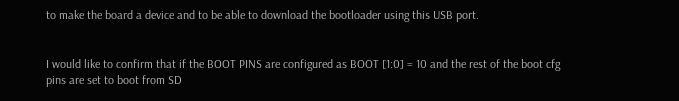to make the board a device and to be able to download the bootloader using this USB port.


I would like to confirm that if the BOOT PINS are configured as BOOT [1:0] = 10 and the rest of the boot cfg pins are set to boot from SD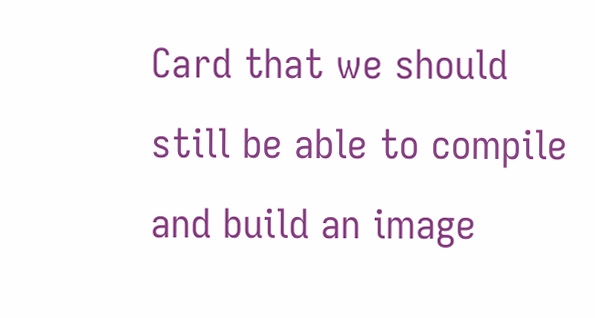Card that we should still be able to compile and build an image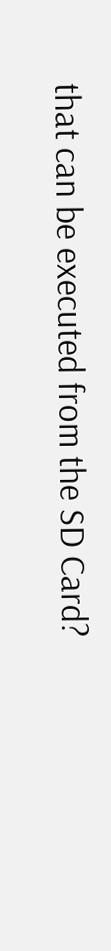that can be executed from the SD Card?